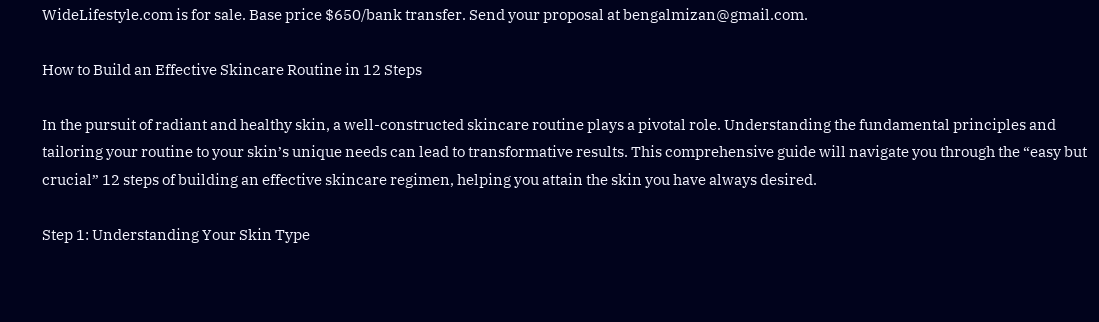WideLifestyle.com is for sale. Base price $650/bank transfer. Send your proposal at bengalmizan@gmail.com.

How to Build an Effective Skincare Routine in 12 Steps

In the pursuit of radiant and healthy skin, a well-constructed skincare routine plays a pivotal role. Understanding the fundamental principles and tailoring your routine to your skin’s unique needs can lead to transformative results. This comprehensive guide will navigate you through the “easy but crucial” 12 steps of building an effective skincare regimen, helping you attain the skin you have always desired.

Step 1: Understanding Your Skin Type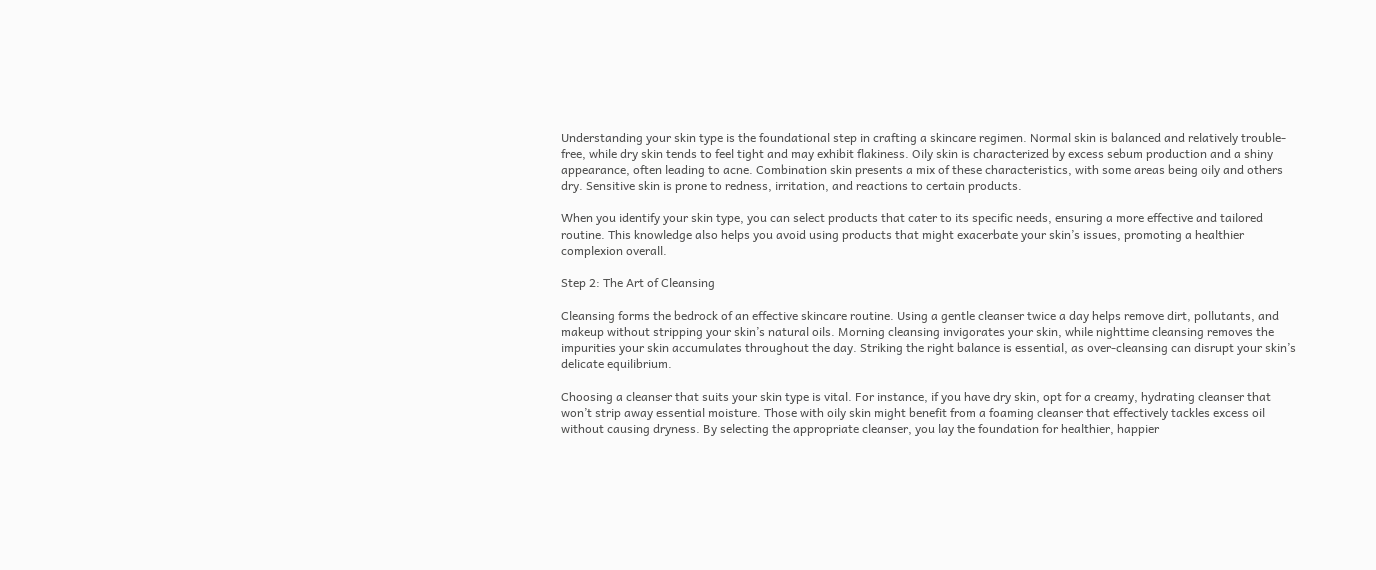Understanding your skin type is the foundational step in crafting a skincare regimen. Normal skin is balanced and relatively trouble-free, while dry skin tends to feel tight and may exhibit flakiness. Oily skin is characterized by excess sebum production and a shiny appearance, often leading to acne. Combination skin presents a mix of these characteristics, with some areas being oily and others dry. Sensitive skin is prone to redness, irritation, and reactions to certain products.

When you identify your skin type, you can select products that cater to its specific needs, ensuring a more effective and tailored routine. This knowledge also helps you avoid using products that might exacerbate your skin’s issues, promoting a healthier complexion overall.

Step 2: The Art of Cleansing

Cleansing forms the bedrock of an effective skincare routine. Using a gentle cleanser twice a day helps remove dirt, pollutants, and makeup without stripping your skin’s natural oils. Morning cleansing invigorates your skin, while nighttime cleansing removes the impurities your skin accumulates throughout the day. Striking the right balance is essential, as over-cleansing can disrupt your skin’s delicate equilibrium.

Choosing a cleanser that suits your skin type is vital. For instance, if you have dry skin, opt for a creamy, hydrating cleanser that won’t strip away essential moisture. Those with oily skin might benefit from a foaming cleanser that effectively tackles excess oil without causing dryness. By selecting the appropriate cleanser, you lay the foundation for healthier, happier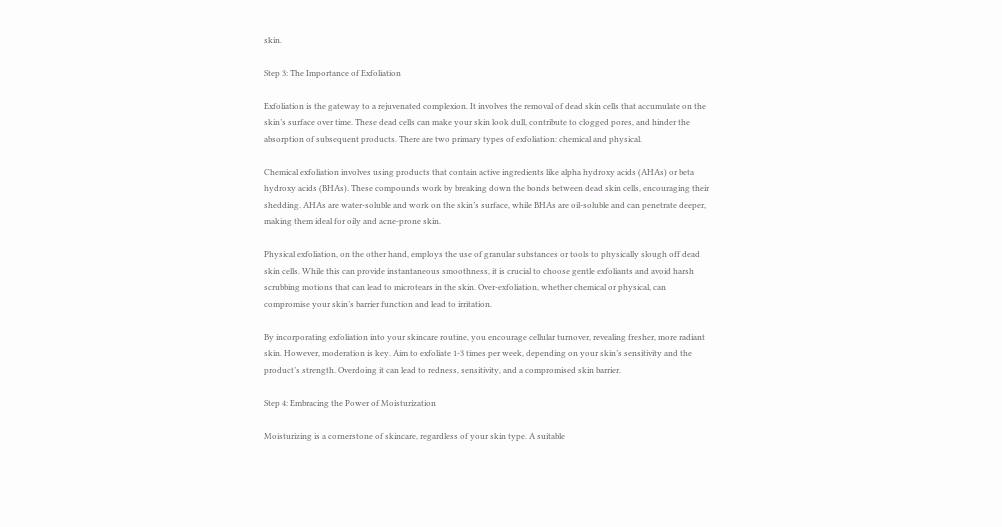skin.

Step 3: The Importance of Exfoliation

Exfoliation is the gateway to a rejuvenated complexion. It involves the removal of dead skin cells that accumulate on the skin’s surface over time. These dead cells can make your skin look dull, contribute to clogged pores, and hinder the absorption of subsequent products. There are two primary types of exfoliation: chemical and physical.

Chemical exfoliation involves using products that contain active ingredients like alpha hydroxy acids (AHAs) or beta hydroxy acids (BHAs). These compounds work by breaking down the bonds between dead skin cells, encouraging their shedding. AHAs are water-soluble and work on the skin’s surface, while BHAs are oil-soluble and can penetrate deeper, making them ideal for oily and acne-prone skin.

Physical exfoliation, on the other hand, employs the use of granular substances or tools to physically slough off dead skin cells. While this can provide instantaneous smoothness, it is crucial to choose gentle exfoliants and avoid harsh scrubbing motions that can lead to microtears in the skin. Over-exfoliation, whether chemical or physical, can compromise your skin’s barrier function and lead to irritation.

By incorporating exfoliation into your skincare routine, you encourage cellular turnover, revealing fresher, more radiant skin. However, moderation is key. Aim to exfoliate 1-3 times per week, depending on your skin’s sensitivity and the product’s strength. Overdoing it can lead to redness, sensitivity, and a compromised skin barrier.

Step 4: Embracing the Power of Moisturization

Moisturizing is a cornerstone of skincare, regardless of your skin type. A suitable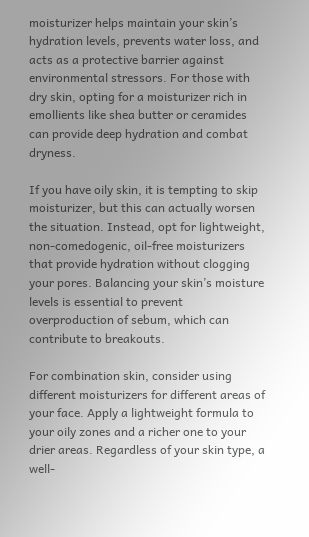moisturizer helps maintain your skin’s hydration levels, prevents water loss, and acts as a protective barrier against environmental stressors. For those with dry skin, opting for a moisturizer rich in emollients like shea butter or ceramides can provide deep hydration and combat dryness.

If you have oily skin, it is tempting to skip moisturizer, but this can actually worsen the situation. Instead, opt for lightweight, non-comedogenic, oil-free moisturizers that provide hydration without clogging your pores. Balancing your skin’s moisture levels is essential to prevent overproduction of sebum, which can contribute to breakouts.

For combination skin, consider using different moisturizers for different areas of your face. Apply a lightweight formula to your oily zones and a richer one to your drier areas. Regardless of your skin type, a well-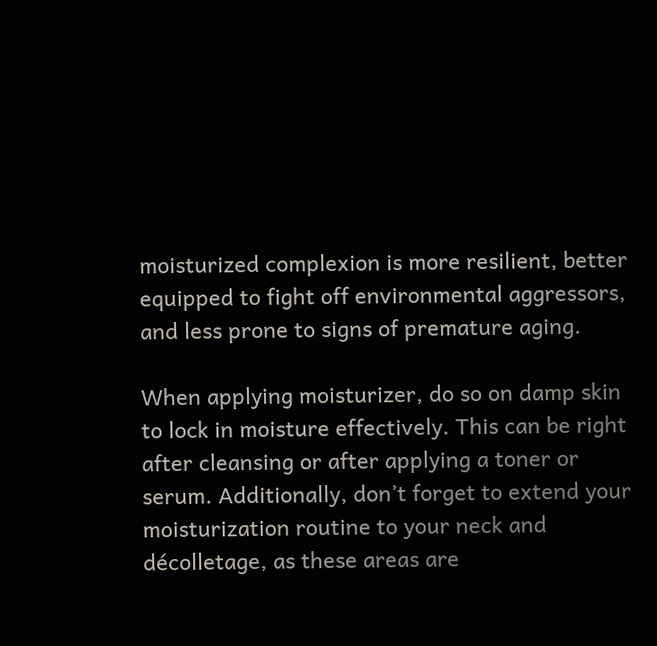moisturized complexion is more resilient, better equipped to fight off environmental aggressors, and less prone to signs of premature aging.

When applying moisturizer, do so on damp skin to lock in moisture effectively. This can be right after cleansing or after applying a toner or serum. Additionally, don’t forget to extend your moisturization routine to your neck and décolletage, as these areas are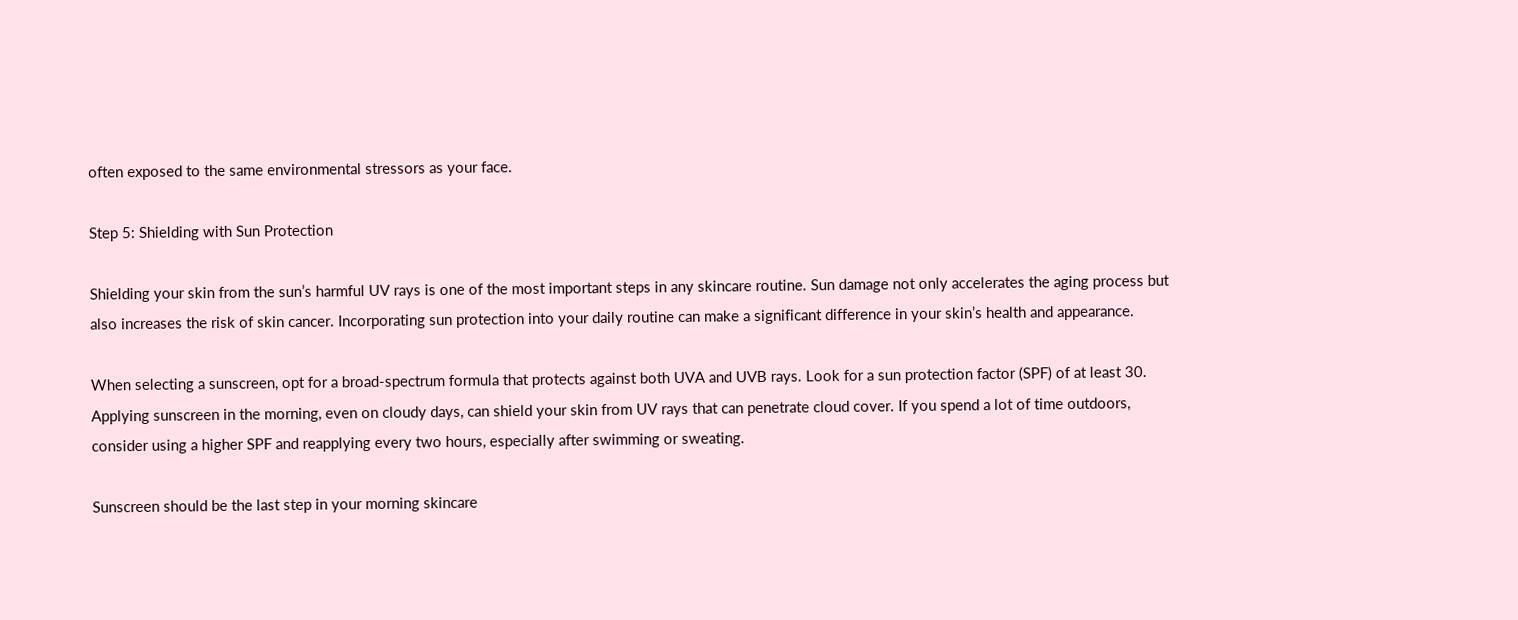often exposed to the same environmental stressors as your face.

Step 5: Shielding with Sun Protection

Shielding your skin from the sun’s harmful UV rays is one of the most important steps in any skincare routine. Sun damage not only accelerates the aging process but also increases the risk of skin cancer. Incorporating sun protection into your daily routine can make a significant difference in your skin’s health and appearance.

When selecting a sunscreen, opt for a broad-spectrum formula that protects against both UVA and UVB rays. Look for a sun protection factor (SPF) of at least 30. Applying sunscreen in the morning, even on cloudy days, can shield your skin from UV rays that can penetrate cloud cover. If you spend a lot of time outdoors, consider using a higher SPF and reapplying every two hours, especially after swimming or sweating.

Sunscreen should be the last step in your morning skincare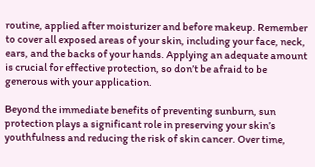routine, applied after moisturizer and before makeup. Remember to cover all exposed areas of your skin, including your face, neck, ears, and the backs of your hands. Applying an adequate amount is crucial for effective protection, so don’t be afraid to be generous with your application.

Beyond the immediate benefits of preventing sunburn, sun protection plays a significant role in preserving your skin’s youthfulness and reducing the risk of skin cancer. Over time,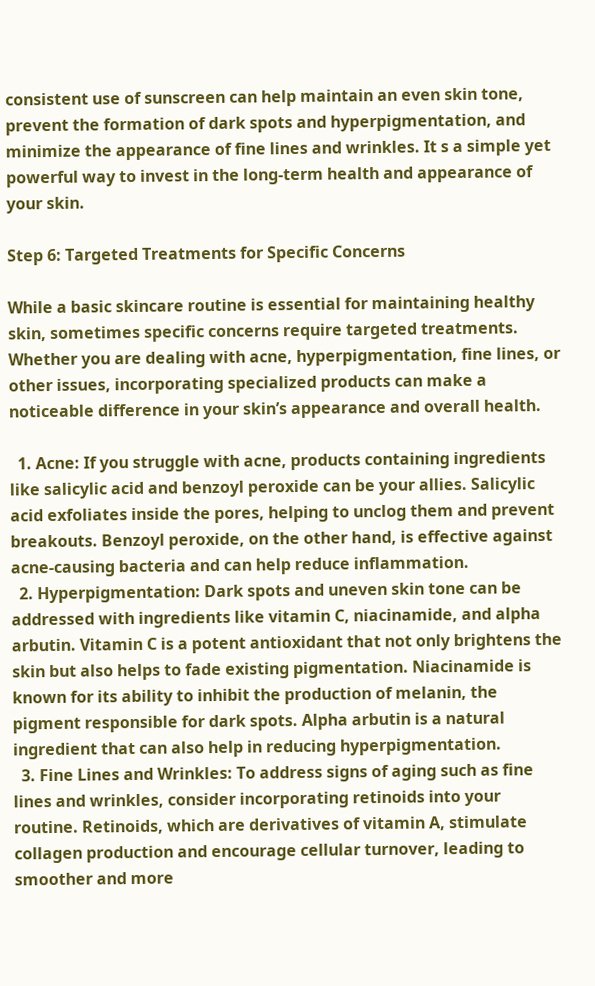consistent use of sunscreen can help maintain an even skin tone, prevent the formation of dark spots and hyperpigmentation, and minimize the appearance of fine lines and wrinkles. It s a simple yet powerful way to invest in the long-term health and appearance of your skin.

Step 6: Targeted Treatments for Specific Concerns

While a basic skincare routine is essential for maintaining healthy skin, sometimes specific concerns require targeted treatments. Whether you are dealing with acne, hyperpigmentation, fine lines, or other issues, incorporating specialized products can make a noticeable difference in your skin’s appearance and overall health.

  1. Acne: If you struggle with acne, products containing ingredients like salicylic acid and benzoyl peroxide can be your allies. Salicylic acid exfoliates inside the pores, helping to unclog them and prevent breakouts. Benzoyl peroxide, on the other hand, is effective against acne-causing bacteria and can help reduce inflammation.
  2. Hyperpigmentation: Dark spots and uneven skin tone can be addressed with ingredients like vitamin C, niacinamide, and alpha arbutin. Vitamin C is a potent antioxidant that not only brightens the skin but also helps to fade existing pigmentation. Niacinamide is known for its ability to inhibit the production of melanin, the pigment responsible for dark spots. Alpha arbutin is a natural ingredient that can also help in reducing hyperpigmentation.
  3. Fine Lines and Wrinkles: To address signs of aging such as fine lines and wrinkles, consider incorporating retinoids into your routine. Retinoids, which are derivatives of vitamin A, stimulate collagen production and encourage cellular turnover, leading to smoother and more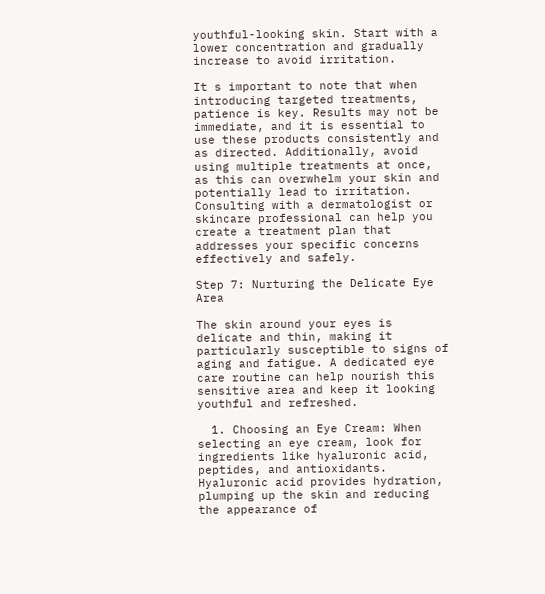youthful-looking skin. Start with a lower concentration and gradually increase to avoid irritation.

It s important to note that when introducing targeted treatments, patience is key. Results may not be immediate, and it is essential to use these products consistently and as directed. Additionally, avoid using multiple treatments at once, as this can overwhelm your skin and potentially lead to irritation. Consulting with a dermatologist or skincare professional can help you create a treatment plan that addresses your specific concerns effectively and safely.

Step 7: Nurturing the Delicate Eye Area

The skin around your eyes is delicate and thin, making it particularly susceptible to signs of aging and fatigue. A dedicated eye care routine can help nourish this sensitive area and keep it looking youthful and refreshed.

  1. Choosing an Eye Cream: When selecting an eye cream, look for ingredients like hyaluronic acid, peptides, and antioxidants. Hyaluronic acid provides hydration, plumping up the skin and reducing the appearance of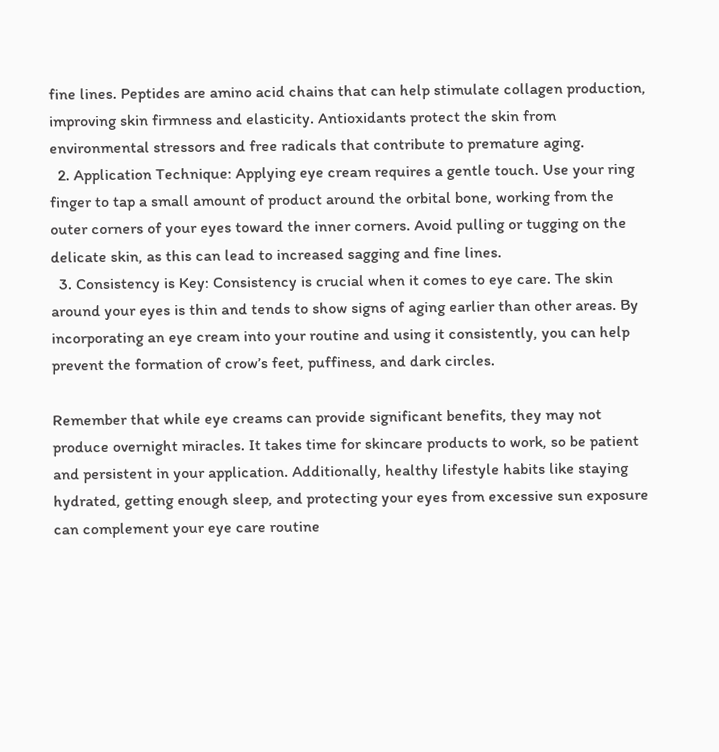fine lines. Peptides are amino acid chains that can help stimulate collagen production, improving skin firmness and elasticity. Antioxidants protect the skin from environmental stressors and free radicals that contribute to premature aging.
  2. Application Technique: Applying eye cream requires a gentle touch. Use your ring finger to tap a small amount of product around the orbital bone, working from the outer corners of your eyes toward the inner corners. Avoid pulling or tugging on the delicate skin, as this can lead to increased sagging and fine lines.
  3. Consistency is Key: Consistency is crucial when it comes to eye care. The skin around your eyes is thin and tends to show signs of aging earlier than other areas. By incorporating an eye cream into your routine and using it consistently, you can help prevent the formation of crow’s feet, puffiness, and dark circles.

Remember that while eye creams can provide significant benefits, they may not produce overnight miracles. It takes time for skincare products to work, so be patient and persistent in your application. Additionally, healthy lifestyle habits like staying hydrated, getting enough sleep, and protecting your eyes from excessive sun exposure can complement your eye care routine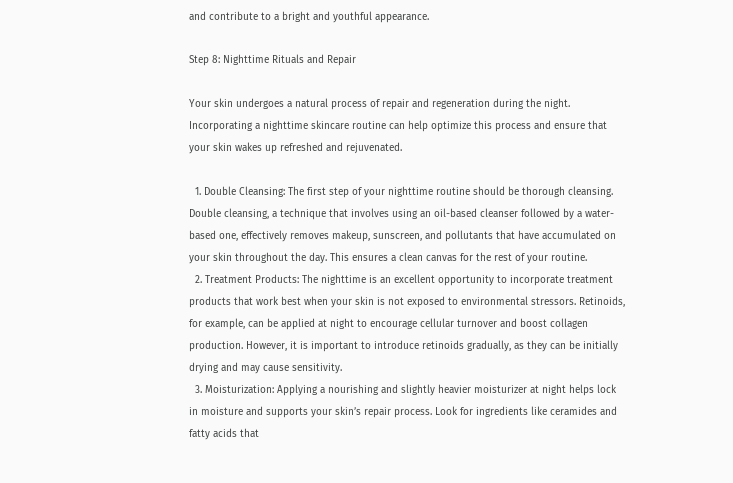and contribute to a bright and youthful appearance.

Step 8: Nighttime Rituals and Repair

Your skin undergoes a natural process of repair and regeneration during the night. Incorporating a nighttime skincare routine can help optimize this process and ensure that your skin wakes up refreshed and rejuvenated.

  1. Double Cleansing: The first step of your nighttime routine should be thorough cleansing. Double cleansing, a technique that involves using an oil-based cleanser followed by a water-based one, effectively removes makeup, sunscreen, and pollutants that have accumulated on your skin throughout the day. This ensures a clean canvas for the rest of your routine.
  2. Treatment Products: The nighttime is an excellent opportunity to incorporate treatment products that work best when your skin is not exposed to environmental stressors. Retinoids, for example, can be applied at night to encourage cellular turnover and boost collagen production. However, it is important to introduce retinoids gradually, as they can be initially drying and may cause sensitivity.
  3. Moisturization: Applying a nourishing and slightly heavier moisturizer at night helps lock in moisture and supports your skin’s repair process. Look for ingredients like ceramides and fatty acids that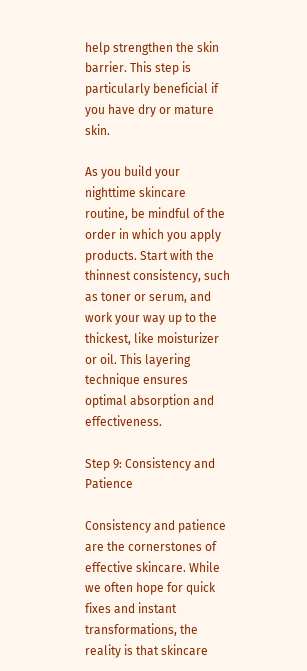help strengthen the skin barrier. This step is particularly beneficial if you have dry or mature skin.

As you build your nighttime skincare routine, be mindful of the order in which you apply products. Start with the thinnest consistency, such as toner or serum, and work your way up to the thickest, like moisturizer or oil. This layering technique ensures optimal absorption and effectiveness.

Step 9: Consistency and Patience

Consistency and patience are the cornerstones of effective skincare. While we often hope for quick fixes and instant transformations, the reality is that skincare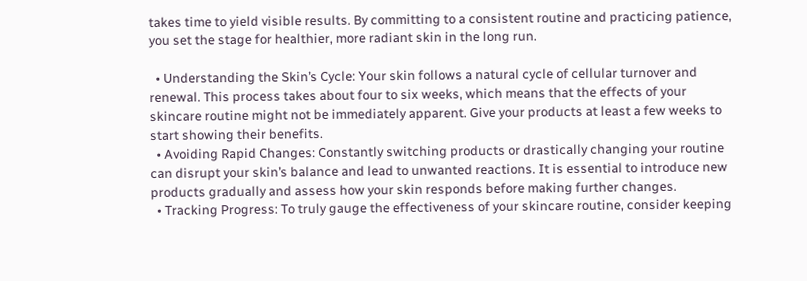takes time to yield visible results. By committing to a consistent routine and practicing patience, you set the stage for healthier, more radiant skin in the long run.

  • Understanding the Skin’s Cycle: Your skin follows a natural cycle of cellular turnover and renewal. This process takes about four to six weeks, which means that the effects of your skincare routine might not be immediately apparent. Give your products at least a few weeks to start showing their benefits.
  • Avoiding Rapid Changes: Constantly switching products or drastically changing your routine can disrupt your skin’s balance and lead to unwanted reactions. It is essential to introduce new products gradually and assess how your skin responds before making further changes.
  • Tracking Progress: To truly gauge the effectiveness of your skincare routine, consider keeping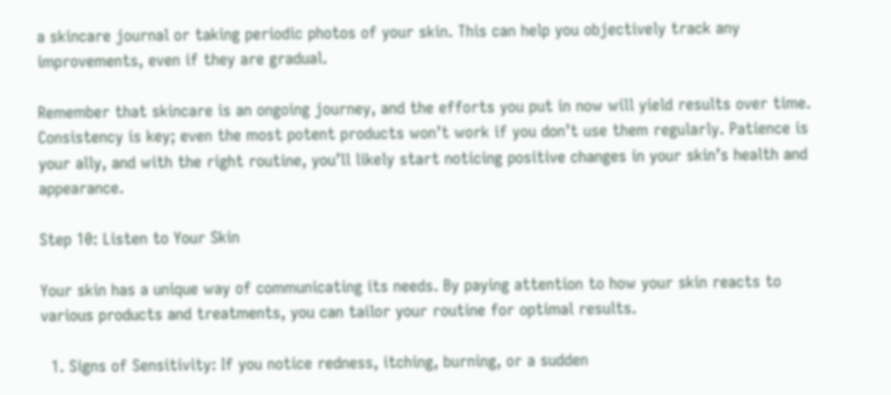a skincare journal or taking periodic photos of your skin. This can help you objectively track any improvements, even if they are gradual.

Remember that skincare is an ongoing journey, and the efforts you put in now will yield results over time. Consistency is key; even the most potent products won’t work if you don’t use them regularly. Patience is your ally, and with the right routine, you’ll likely start noticing positive changes in your skin’s health and appearance.

Step 10: Listen to Your Skin

Your skin has a unique way of communicating its needs. By paying attention to how your skin reacts to various products and treatments, you can tailor your routine for optimal results.

  1. Signs of Sensitivity: If you notice redness, itching, burning, or a sudden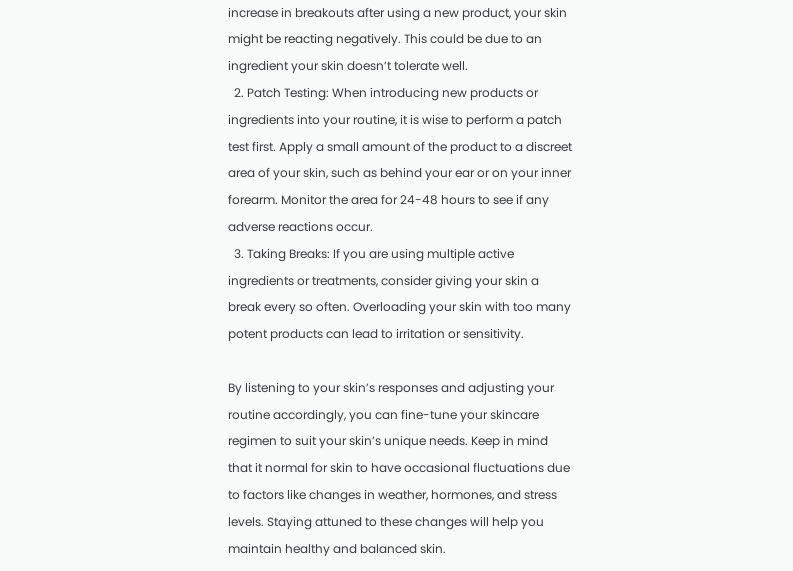increase in breakouts after using a new product, your skin might be reacting negatively. This could be due to an ingredient your skin doesn’t tolerate well.
  2. Patch Testing: When introducing new products or ingredients into your routine, it is wise to perform a patch test first. Apply a small amount of the product to a discreet area of your skin, such as behind your ear or on your inner forearm. Monitor the area for 24-48 hours to see if any adverse reactions occur.
  3. Taking Breaks: If you are using multiple active ingredients or treatments, consider giving your skin a break every so often. Overloading your skin with too many potent products can lead to irritation or sensitivity.

By listening to your skin’s responses and adjusting your routine accordingly, you can fine-tune your skincare regimen to suit your skin’s unique needs. Keep in mind that it normal for skin to have occasional fluctuations due to factors like changes in weather, hormones, and stress levels. Staying attuned to these changes will help you maintain healthy and balanced skin.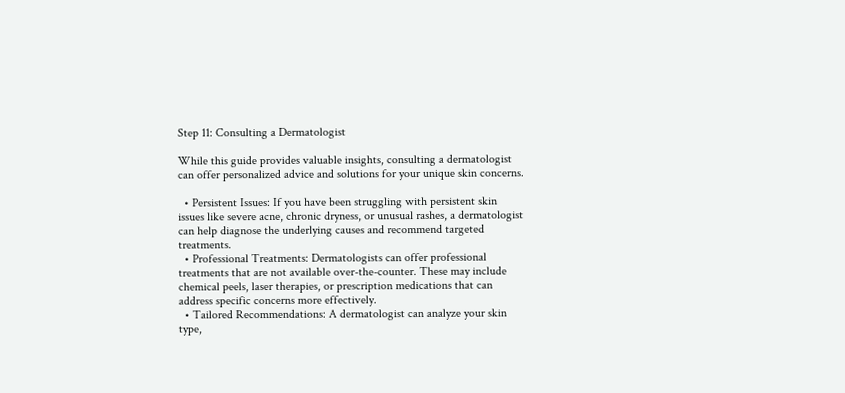Step 11: Consulting a Dermatologist

While this guide provides valuable insights, consulting a dermatologist can offer personalized advice and solutions for your unique skin concerns.

  • Persistent Issues: If you have been struggling with persistent skin issues like severe acne, chronic dryness, or unusual rashes, a dermatologist can help diagnose the underlying causes and recommend targeted treatments.
  • Professional Treatments: Dermatologists can offer professional treatments that are not available over-the-counter. These may include chemical peels, laser therapies, or prescription medications that can address specific concerns more effectively.
  • Tailored Recommendations: A dermatologist can analyze your skin type,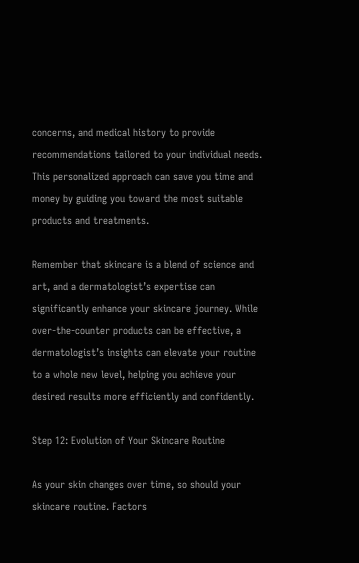concerns, and medical history to provide recommendations tailored to your individual needs. This personalized approach can save you time and money by guiding you toward the most suitable products and treatments.

Remember that skincare is a blend of science and art, and a dermatologist’s expertise can significantly enhance your skincare journey. While over-the-counter products can be effective, a dermatologist’s insights can elevate your routine to a whole new level, helping you achieve your desired results more efficiently and confidently.

Step 12: Evolution of Your Skincare Routine

As your skin changes over time, so should your skincare routine. Factors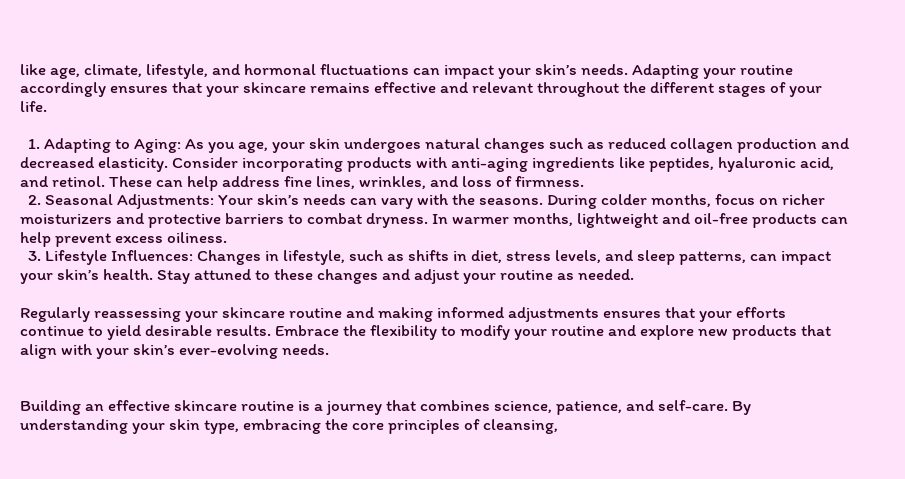like age, climate, lifestyle, and hormonal fluctuations can impact your skin’s needs. Adapting your routine accordingly ensures that your skincare remains effective and relevant throughout the different stages of your life.

  1. Adapting to Aging: As you age, your skin undergoes natural changes such as reduced collagen production and decreased elasticity. Consider incorporating products with anti-aging ingredients like peptides, hyaluronic acid, and retinol. These can help address fine lines, wrinkles, and loss of firmness.
  2. Seasonal Adjustments: Your skin’s needs can vary with the seasons. During colder months, focus on richer moisturizers and protective barriers to combat dryness. In warmer months, lightweight and oil-free products can help prevent excess oiliness.
  3. Lifestyle Influences: Changes in lifestyle, such as shifts in diet, stress levels, and sleep patterns, can impact your skin’s health. Stay attuned to these changes and adjust your routine as needed.

Regularly reassessing your skincare routine and making informed adjustments ensures that your efforts continue to yield desirable results. Embrace the flexibility to modify your routine and explore new products that align with your skin’s ever-evolving needs.


Building an effective skincare routine is a journey that combines science, patience, and self-care. By understanding your skin type, embracing the core principles of cleansing,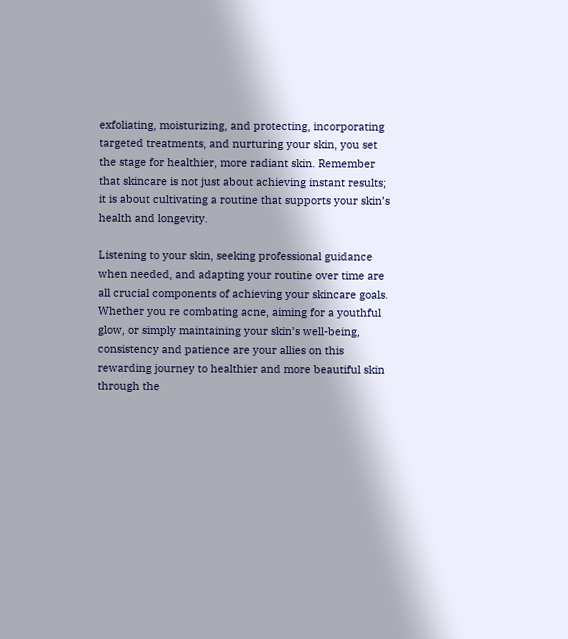exfoliating, moisturizing, and protecting, incorporating targeted treatments, and nurturing your skin, you set the stage for healthier, more radiant skin. Remember that skincare is not just about achieving instant results; it is about cultivating a routine that supports your skin’s health and longevity.

Listening to your skin, seeking professional guidance when needed, and adapting your routine over time are all crucial components of achieving your skincare goals. Whether you re combating acne, aiming for a youthful glow, or simply maintaining your skin’s well-being, consistency and patience are your allies on this rewarding journey to healthier and more beautiful skin through the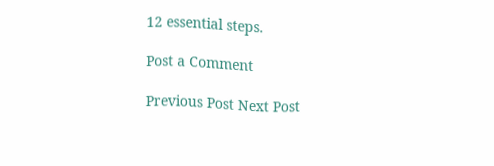12 essential steps.

Post a Comment

Previous Post Next Post